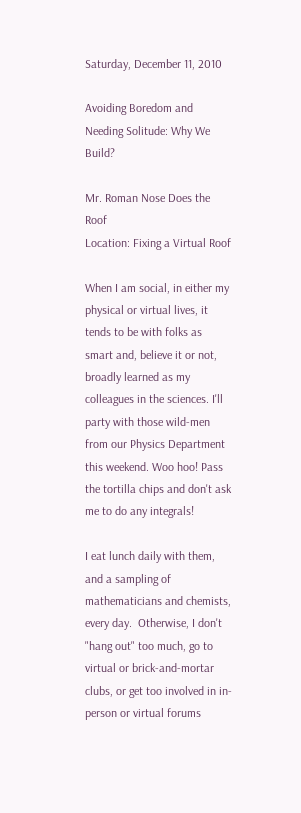Saturday, December 11, 2010

Avoiding Boredom and Needing Solitude: Why We Build?

Mr. Roman Nose Does the Roof
Location: Fixing a Virtual Roof

When I am social, in either my physical or virtual lives, it tends to be with folks as smart and, believe it or not, broadly learned as my colleagues in the sciences. I'll party with those wild-men from our Physics Department this weekend. Woo hoo! Pass the tortilla chips and don't ask me to do any integrals!

I eat lunch daily with them, and a sampling of mathematicians and chemists, every day.  Otherwise, I don't "hang out" too much, go to virtual or brick-and-mortar clubs, or get too involved in in-person or virtual forums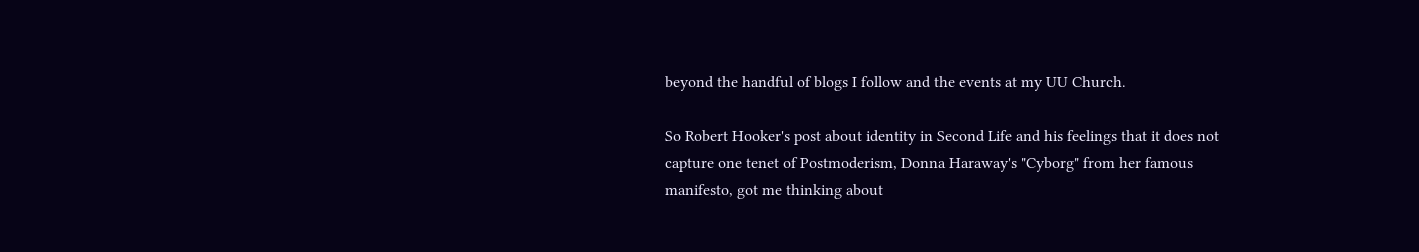beyond the handful of blogs I follow and the events at my UU Church.

So Robert Hooker's post about identity in Second Life and his feelings that it does not capture one tenet of Postmoderism, Donna Haraway's "Cyborg" from her famous manifesto, got me thinking about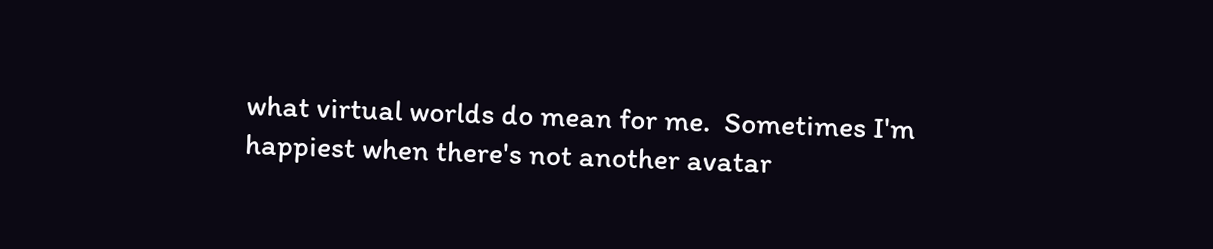what virtual worlds do mean for me.  Sometimes I'm happiest when there's not another avatar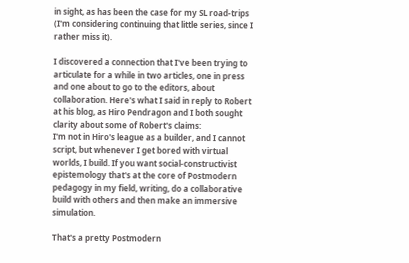in sight, as has been the case for my SL road-trips (I'm considering continuing that little series, since I rather miss it).

I discovered a connection that I've been trying to articulate for a while in two articles, one in press and one about to go to the editors, about collaboration. Here's what I said in reply to Robert at his blog, as Hiro Pendragon and I both sought clarity about some of Robert's claims:
I'm not in Hiro's league as a builder, and I cannot script, but whenever I get bored with virtual worlds, I build. If you want social-constructivist epistemology that's at the core of Postmodern pedagogy in my field, writing, do a collaborative build with others and then make an immersive simulation.

That's a pretty Postmodern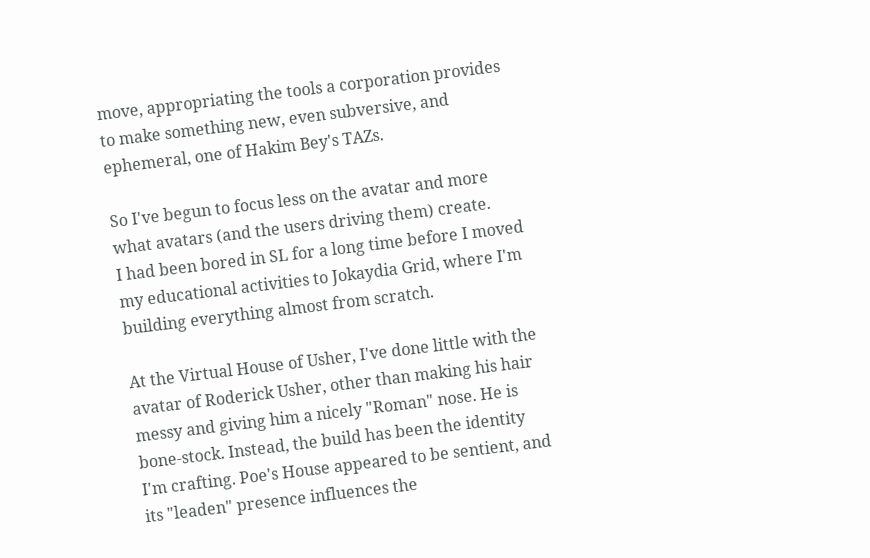move, appropriating the tools a corporation provides to make something new, even subversive, and ephemeral, one of Hakim Bey's TAZs.

So I've begun to focus less on the avatar and more what avatars (and the users driving them) create.
I had been bored in SL for a long time before I moved my educational activities to Jokaydia Grid, where I'm building everything almost from scratch.

At the Virtual House of Usher, I've done little with the avatar of Roderick Usher, other than making his hair messy and giving him a nicely "Roman" nose. He is bone-stock. Instead, the build has been the identity I'm crafting. Poe's House appeared to be sentient, and its "leaden" presence influences the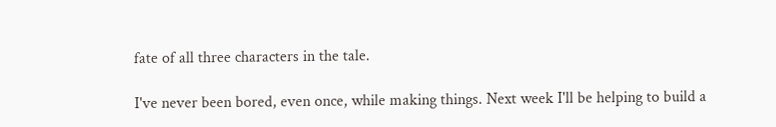fate of all three characters in the tale.

I've never been bored, even once, while making things. Next week I'll be helping to build a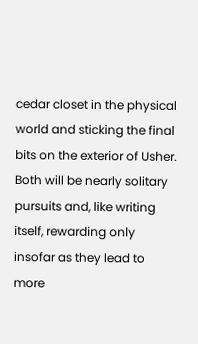cedar closet in the physical world and sticking the final bits on the exterior of Usher. Both will be nearly solitary pursuits and, like writing itself, rewarding only insofar as they lead to more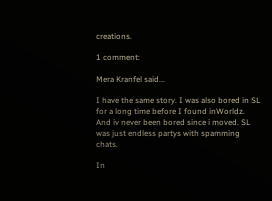creations.

1 comment:

Mera Kranfel said...

I have the same story. I was also bored in SL for a long time before I found inWorldz. And iv never been bored since i moved. SL was just endless partys with spamming chats.

In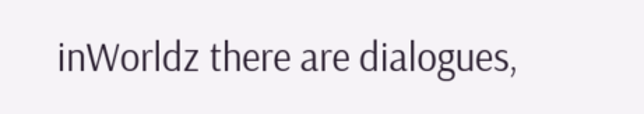inWorldz there are dialogues,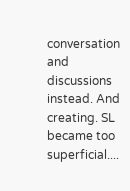conversation and discussions instead. And creating. SL became too superficial....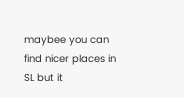maybee you can find nicer places in SL but it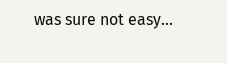was sure not easy...